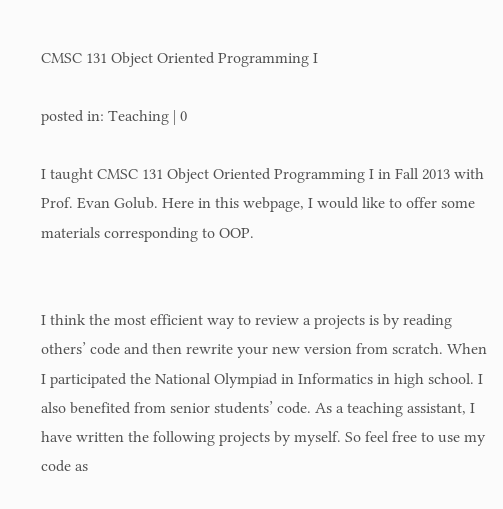CMSC 131 Object Oriented Programming I

posted in: Teaching | 0

I taught CMSC 131 Object Oriented Programming I in Fall 2013 with Prof. Evan Golub. Here in this webpage, I would like to offer some materials corresponding to OOP.


I think the most efficient way to review a projects is by reading others’ code and then rewrite your new version from scratch. When I participated the National Olympiad in Informatics in high school. I also benefited from senior students’ code. As a teaching assistant, I have written the following projects by myself. So feel free to use my code as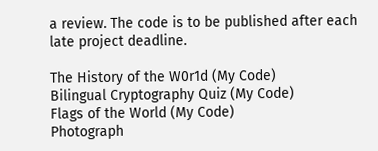a review. The code is to be published after each late project deadline.

The History of the W0r1d (My Code)
Bilingual Cryptography Quiz (My Code)
Flags of the World (My Code)
Photograph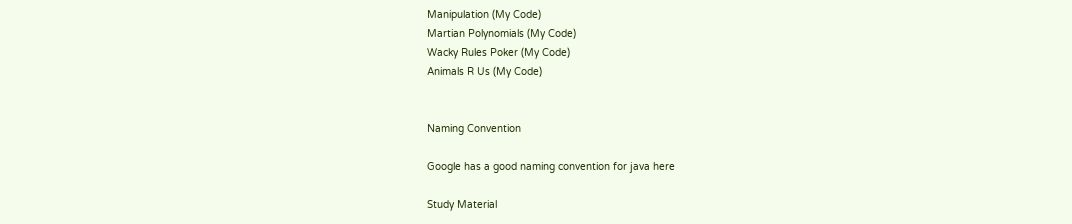Manipulation (My Code)
Martian Polynomials (My Code)
Wacky Rules Poker (My Code)
Animals R Us (My Code)


Naming Convention

Google has a good naming convention for java here

Study Material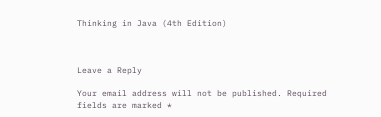Thinking in Java (4th Edition)



Leave a Reply

Your email address will not be published. Required fields are marked *